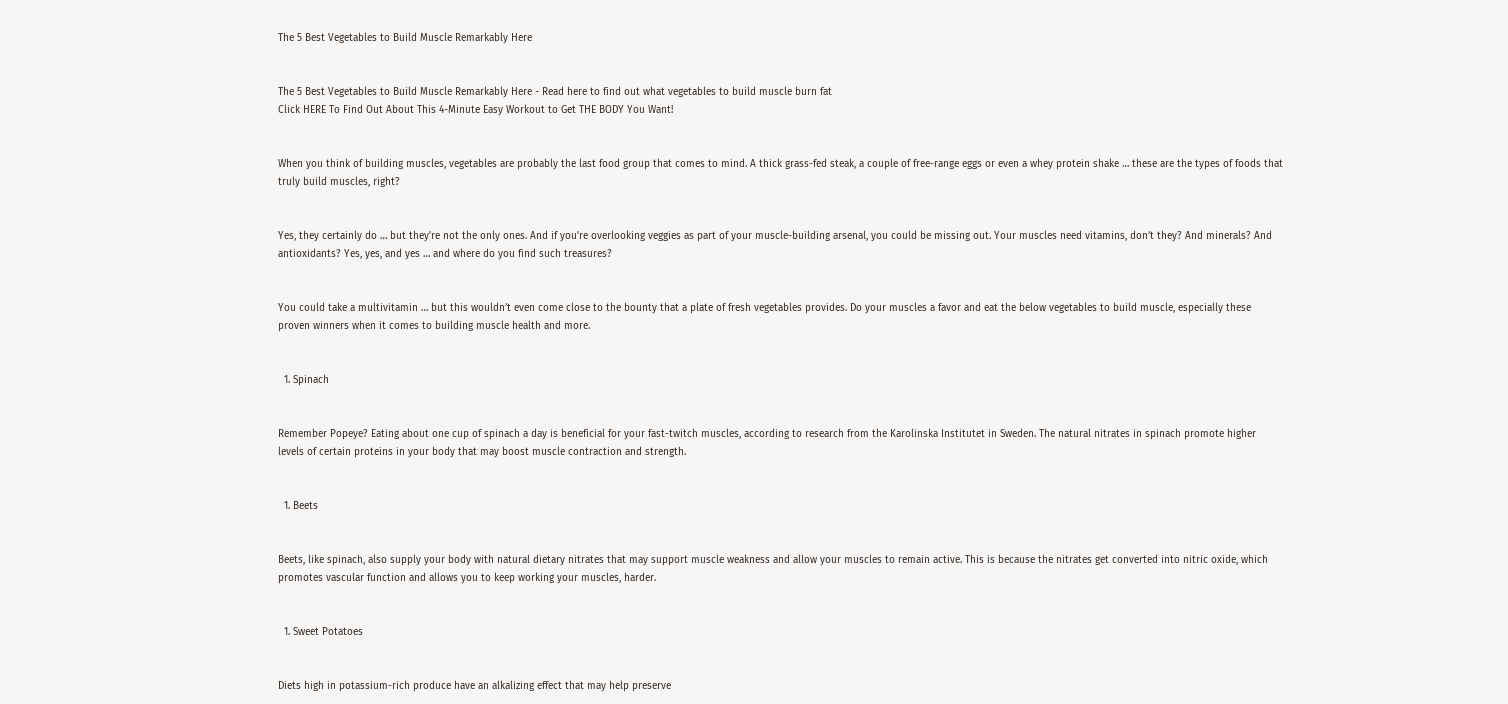The 5 Best Vegetables to Build Muscle Remarkably Here


The 5 Best Vegetables to Build Muscle Remarkably Here - Read here to find out what vegetables to build muscle burn fat
Click HERE To Find Out About This 4-Minute Easy Workout to Get THE BODY You Want!


When you think of building muscles, vegetables are probably the last food group that comes to mind. A thick grass-fed steak, a couple of free-range eggs or even a whey protein shake … these are the types of foods that truly build muscles, right?


Yes, they certainly do … but they’re not the only ones. And if you’re overlooking veggies as part of your muscle-building arsenal, you could be missing out. Your muscles need vitamins, don’t they? And minerals? And antioxidants? Yes, yes, and yes … and where do you find such treasures?


You could take a multivitamin … but this wouldn’t even come close to the bounty that a plate of fresh vegetables provides. Do your muscles a favor and eat the below vegetables to build muscle, especially these proven winners when it comes to building muscle health and more.


  1. Spinach


Remember Popeye? Eating about one cup of spinach a day is beneficial for your fast-twitch muscles, according to research from the Karolinska Institutet in Sweden. The natural nitrates in spinach promote higher levels of certain proteins in your body that may boost muscle contraction and strength.


  1. Beets


Beets, like spinach, also supply your body with natural dietary nitrates that may support muscle weakness and allow your muscles to remain active. This is because the nitrates get converted into nitric oxide, which promotes vascular function and allows you to keep working your muscles, harder.


  1. Sweet Potatoes


Diets high in potassium-rich produce have an alkalizing effect that may help preserve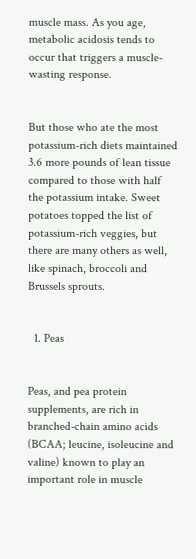muscle mass. As you age, metabolic acidosis tends to occur that triggers a muscle-wasting response.


But those who ate the most potassium-rich diets maintained 3.6 more pounds of lean tissue compared to those with half the potassium intake. Sweet potatoes topped the list of potassium-rich veggies, but there are many others as well, like spinach, broccoli and Brussels sprouts.


  1. Peas


Peas, and pea protein supplements, are rich in branched-chain amino acids (BCAA; leucine, isoleucine and valine) known to play an important role in muscle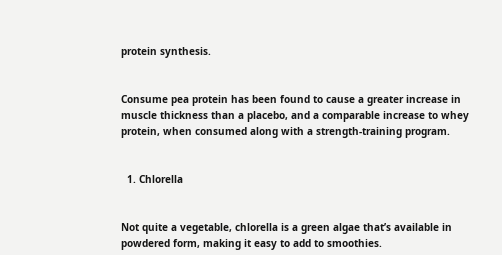protein synthesis.


Consume pea protein has been found to cause a greater increase in muscle thickness than a placebo, and a comparable increase to whey protein, when consumed along with a strength-training program.


  1. Chlorella


Not quite a vegetable, chlorella is a green algae that’s available in powdered form, making it easy to add to smoothies.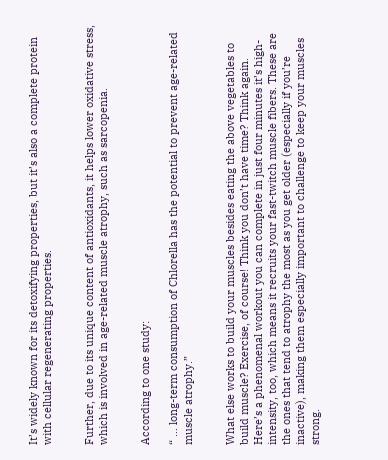It’s widely known for its detoxifying properties, but it’s also a complete protein with cellular regenerating properties.


Further, due to its unique content of antioxidants, it helps lower oxidative stress, which is involved in age-related muscle atrophy, such as sarcopenia.


According to one study:

“ … long-term consumption of Chlorella has the potential to prevent age-related muscle atrophy.”


What else works to build your muscles besides eating the above vegetables to build muscle? Exercise, of course! Think you don’t have time? Think again. Here’s a phenomenal workout you can complete in just four minutes it’s high-intensity, too, which means it recruits your fast-twitch muscle fibers. These are the ones that tend to atrophy the most as you get older (especially if you’re inactive), making them especially important to challenge to keep your muscles strong.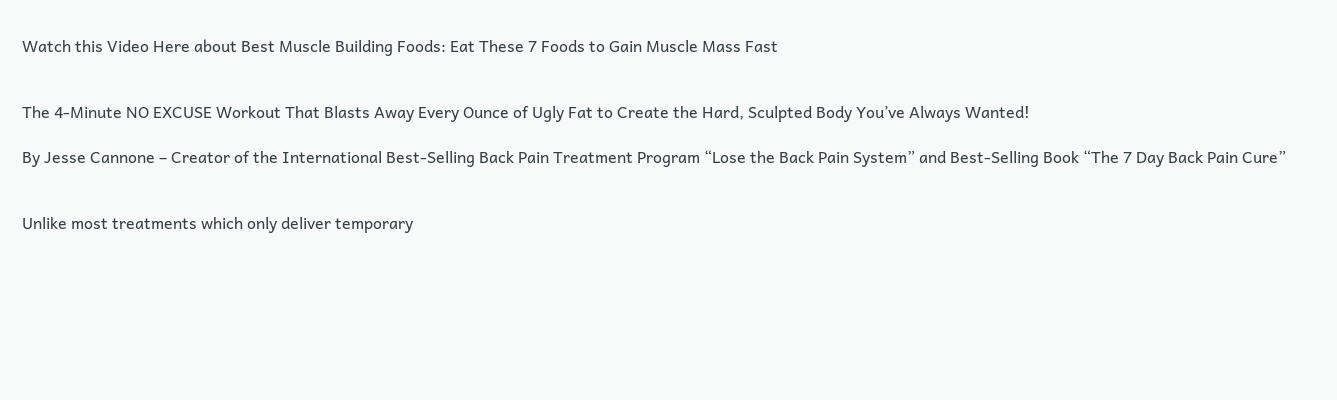Watch this Video Here about Best Muscle Building Foods: Eat These 7 Foods to Gain Muscle Mass Fast


The 4-Minute NO EXCUSE Workout That Blasts Away Every Ounce of Ugly Fat to Create the Hard, Sculpted Body You’ve Always Wanted!

By Jesse Cannone – Creator of the International Best-Selling Back Pain Treatment Program “Lose the Back Pain System” and Best-Selling Book “The 7 Day Back Pain Cure”


Unlike most treatments which only deliver temporary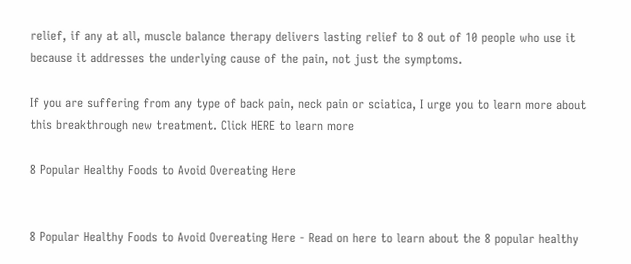relief, if any at all, muscle balance therapy delivers lasting relief to 8 out of 10 people who use it because it addresses the underlying cause of the pain, not just the symptoms.

If you are suffering from any type of back pain, neck pain or sciatica, I urge you to learn more about this breakthrough new treatment. Click HERE to learn more

8 Popular Healthy Foods to Avoid Overeating Here


8 Popular Healthy Foods to Avoid Overeating Here - Read on here to learn about the 8 popular healthy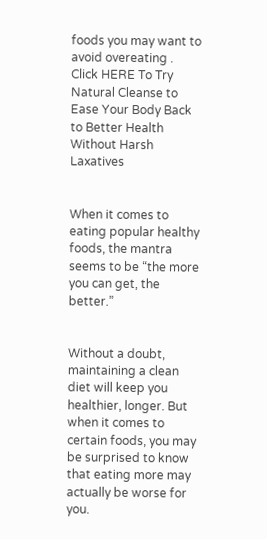foods you may want to avoid overeating .
Click HERE To Try Natural Cleanse to Ease Your Body Back to Better Health Without Harsh Laxatives


When it comes to eating popular healthy foods, the mantra seems to be “the more you can get, the better.”


Without a doubt, maintaining a clean diet will keep you healthier, longer. But when it comes to certain foods, you may be surprised to know that eating more may actually be worse for you.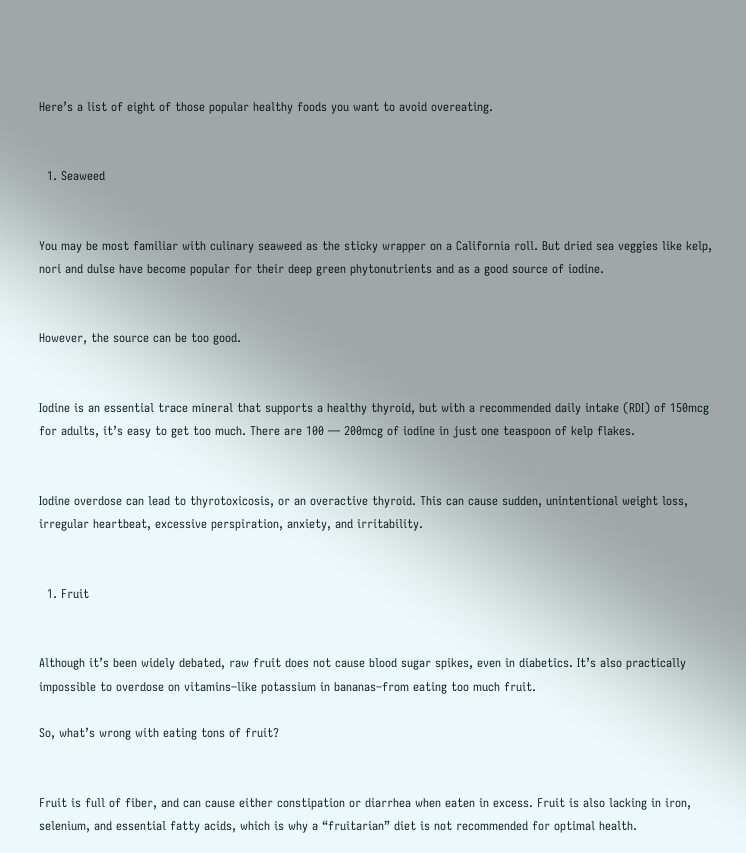Here’s a list of eight of those popular healthy foods you want to avoid overeating.


  1. Seaweed


You may be most familiar with culinary seaweed as the sticky wrapper on a California roll. But dried sea veggies like kelp, nori and dulse have become popular for their deep green phytonutrients and as a good source of iodine.


However, the source can be too good.


Iodine is an essential trace mineral that supports a healthy thyroid, but with a recommended daily intake (RDI) of 150mcg for adults, it’s easy to get too much. There are 100 — 200mcg of iodine in just one teaspoon of kelp flakes.


Iodine overdose can lead to thyrotoxicosis, or an overactive thyroid. This can cause sudden, unintentional weight loss, irregular heartbeat, excessive perspiration, anxiety, and irritability.


  1. Fruit


Although it’s been widely debated, raw fruit does not cause blood sugar spikes, even in diabetics. It’s also practically impossible to overdose on vitamins–like potassium in bananas–from eating too much fruit.

So, what’s wrong with eating tons of fruit?


Fruit is full of fiber, and can cause either constipation or diarrhea when eaten in excess. Fruit is also lacking in iron, selenium, and essential fatty acids, which is why a “fruitarian” diet is not recommended for optimal health.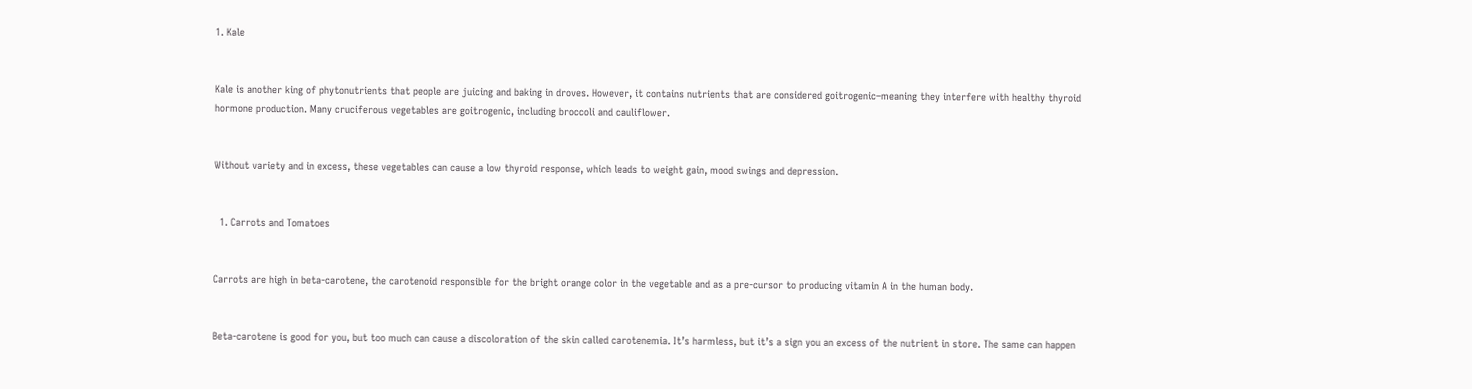1. Kale


Kale is another king of phytonutrients that people are juicing and baking in droves. However, it contains nutrients that are considered goitrogenic–meaning they interfere with healthy thyroid hormone production. Many cruciferous vegetables are goitrogenic, including broccoli and cauliflower.


Without variety and in excess, these vegetables can cause a low thyroid response, which leads to weight gain, mood swings and depression.


  1. Carrots and Tomatoes


Carrots are high in beta-carotene, the carotenoid responsible for the bright orange color in the vegetable and as a pre-cursor to producing vitamin A in the human body.


Beta-carotene is good for you, but too much can cause a discoloration of the skin called carotenemia. It’s harmless, but it’s a sign you an excess of the nutrient in store. The same can happen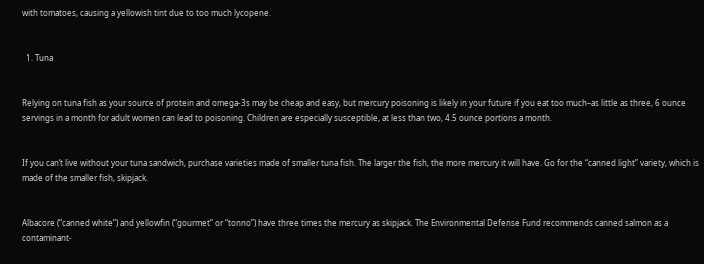with tomatoes, causing a yellowish tint due to too much lycopene.


  1. Tuna


Relying on tuna fish as your source of protein and omega-3s may be cheap and easy, but mercury poisoning is likely in your future if you eat too much–as little as three, 6 ounce servings in a month for adult women can lead to poisoning. Children are especially susceptible, at less than two, 4.5 ounce portions a month.


If you can’t live without your tuna sandwich, purchase varieties made of smaller tuna fish. The larger the fish, the more mercury it will have. Go for the “canned light” variety, which is made of the smaller fish, skipjack.


Albacore (“canned white”) and yellowfin (“gourmet” or “tonno”) have three times the mercury as skipjack. The Environmental Defense Fund recommends canned salmon as a contaminant-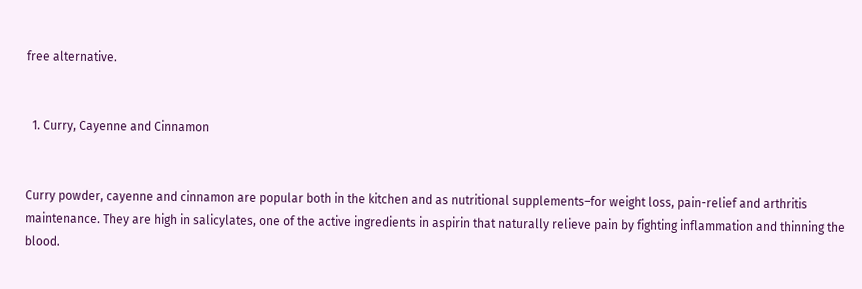free alternative.


  1. Curry, Cayenne and Cinnamon


Curry powder, cayenne and cinnamon are popular both in the kitchen and as nutritional supplements–for weight loss, pain-relief and arthritis maintenance. They are high in salicylates, one of the active ingredients in aspirin that naturally relieve pain by fighting inflammation and thinning the blood.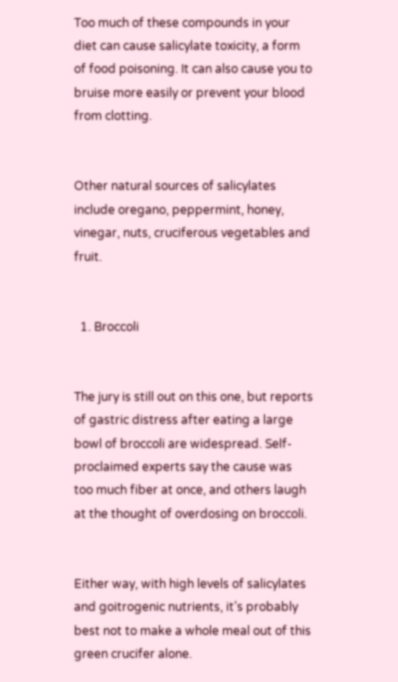Too much of these compounds in your diet can cause salicylate toxicity, a form of food poisoning. It can also cause you to bruise more easily or prevent your blood from clotting.


Other natural sources of salicylates include oregano, peppermint, honey, vinegar, nuts, cruciferous vegetables and fruit.


  1. Broccoli


The jury is still out on this one, but reports of gastric distress after eating a large bowl of broccoli are widespread. Self-proclaimed experts say the cause was too much fiber at once, and others laugh at the thought of overdosing on broccoli.


Either way, with high levels of salicylates and goitrogenic nutrients, it’s probably best not to make a whole meal out of this green crucifer alone.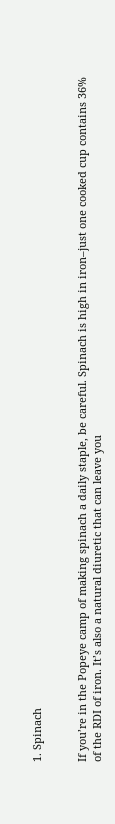1. Spinach


If you’re in the Popeye camp of making spinach a daily staple, be careful. Spinach is high in iron–just one cooked cup contains 36% of the RDI of iron. It’s also a natural diuretic that can leave you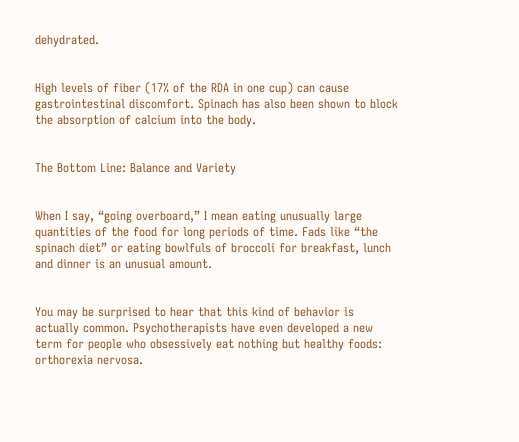dehydrated.


High levels of fiber (17% of the RDA in one cup) can cause gastrointestinal discomfort. Spinach has also been shown to block the absorption of calcium into the body.


The Bottom Line: Balance and Variety


When I say, “going overboard,” I mean eating unusually large quantities of the food for long periods of time. Fads like “the spinach diet” or eating bowlfuls of broccoli for breakfast, lunch and dinner is an unusual amount.


You may be surprised to hear that this kind of behavior is actually common. Psychotherapists have even developed a new term for people who obsessively eat nothing but healthy foods: orthorexia nervosa.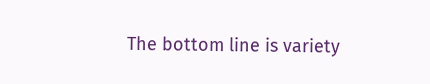The bottom line is variety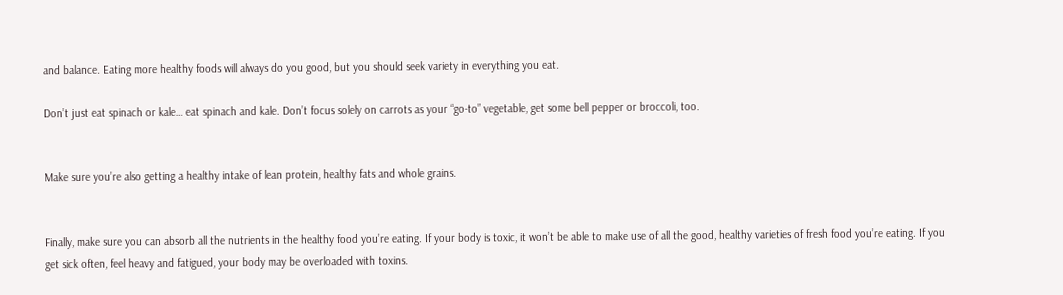and balance. Eating more healthy foods will always do you good, but you should seek variety in everything you eat.

Don’t just eat spinach or kale… eat spinach and kale. Don’t focus solely on carrots as your “go-to” vegetable, get some bell pepper or broccoli, too.


Make sure you’re also getting a healthy intake of lean protein, healthy fats and whole grains.


Finally, make sure you can absorb all the nutrients in the healthy food you’re eating. If your body is toxic, it won’t be able to make use of all the good, healthy varieties of fresh food you’re eating. If you get sick often, feel heavy and fatigued, your body may be overloaded with toxins.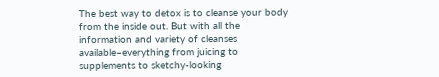The best way to detox is to cleanse your body from the inside out. But with all the information and variety of cleanses available–everything from juicing to supplements to sketchy-looking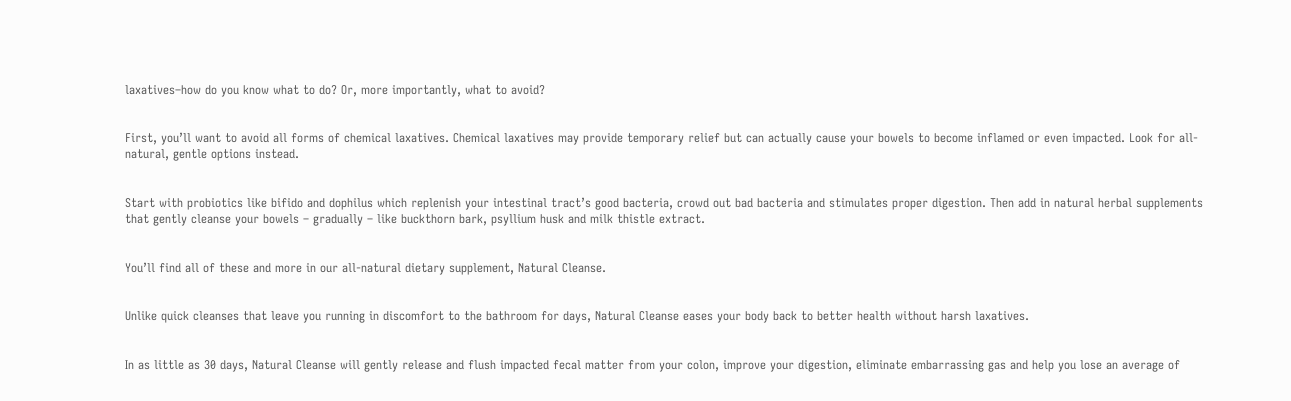laxatives–how do you know what to do? Or, more importantly, what to avoid?


First, you’ll want to avoid all forms of chemical laxatives. Chemical laxatives may provide temporary relief but can actually cause your bowels to become inflamed or even impacted. Look for all-natural, gentle options instead.


Start with probiotics like bifido and dophilus which replenish your intestinal tract’s good bacteria, crowd out bad bacteria and stimulates proper digestion. Then add in natural herbal supplements that gently cleanse your bowels – gradually – like buckthorn bark, psyllium husk and milk thistle extract.


You’ll find all of these and more in our all-natural dietary supplement, Natural Cleanse.


Unlike quick cleanses that leave you running in discomfort to the bathroom for days, Natural Cleanse eases your body back to better health without harsh laxatives.


In as little as 30 days, Natural Cleanse will gently release and flush impacted fecal matter from your colon, improve your digestion, eliminate embarrassing gas and help you lose an average of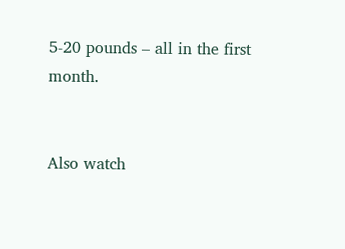5-20 pounds – all in the first month.


Also watch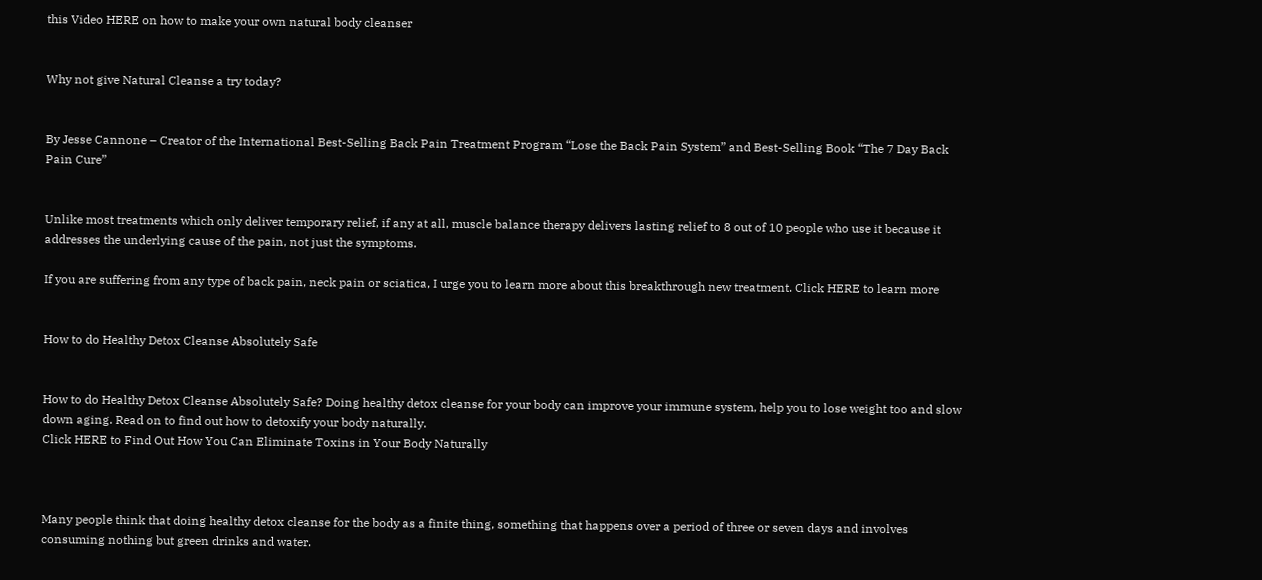this Video HERE on how to make your own natural body cleanser


Why not give Natural Cleanse a try today?


By Jesse Cannone – Creator of the International Best-Selling Back Pain Treatment Program “Lose the Back Pain System” and Best-Selling Book “The 7 Day Back Pain Cure”


Unlike most treatments which only deliver temporary relief, if any at all, muscle balance therapy delivers lasting relief to 8 out of 10 people who use it because it addresses the underlying cause of the pain, not just the symptoms.

If you are suffering from any type of back pain, neck pain or sciatica, I urge you to learn more about this breakthrough new treatment. Click HERE to learn more


How to do Healthy Detox Cleanse Absolutely Safe


How to do Healthy Detox Cleanse Absolutely Safe? Doing healthy detox cleanse for your body can improve your immune system, help you to lose weight too and slow down aging. Read on to find out how to detoxify your body naturally.
Click HERE to Find Out How You Can Eliminate Toxins in Your Body Naturally



Many people think that doing healthy detox cleanse for the body as a finite thing, something that happens over a period of three or seven days and involves consuming nothing but green drinks and water.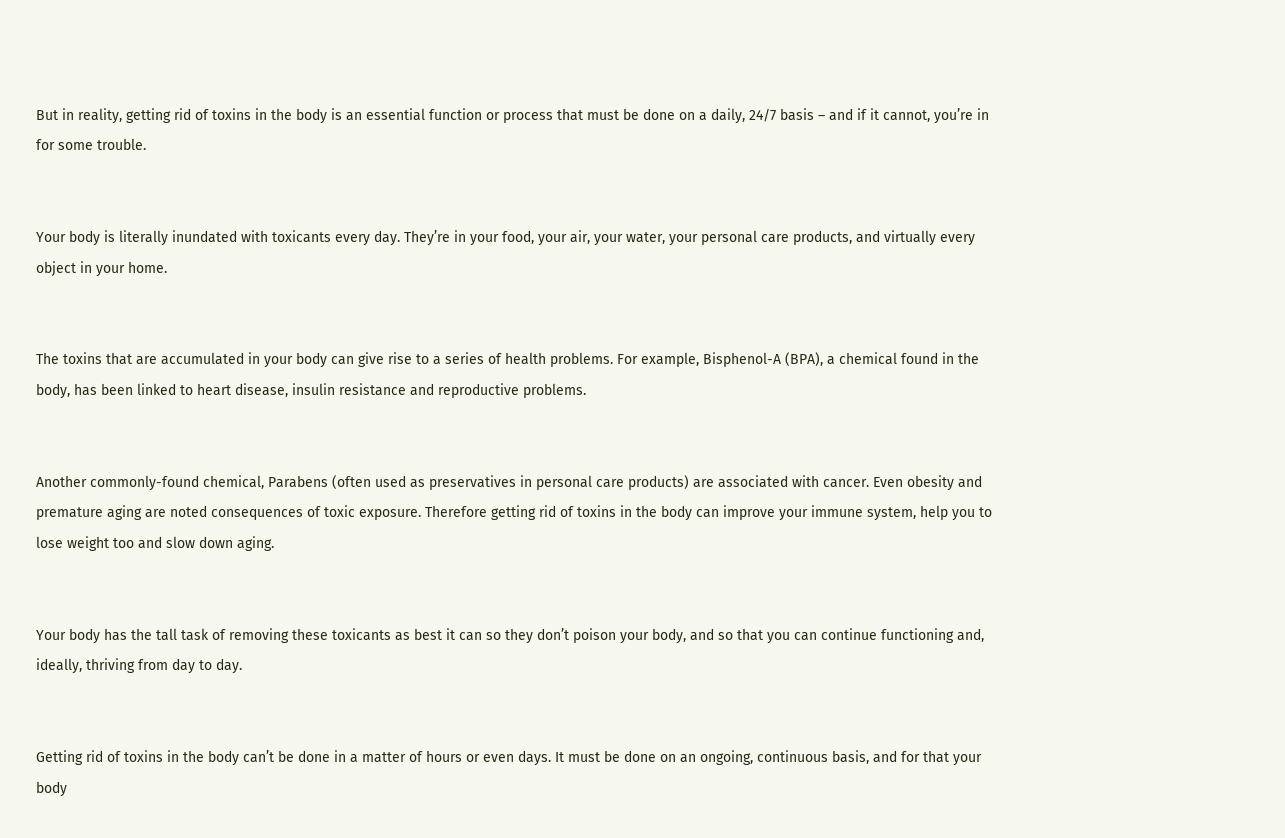But in reality, getting rid of toxins in the body is an essential function or process that must be done on a daily, 24/7 basis – and if it cannot, you’re in for some trouble.


Your body is literally inundated with toxicants every day. They’re in your food, your air, your water, your personal care products, and virtually every object in your home.


The toxins that are accumulated in your body can give rise to a series of health problems. For example, Bisphenol-A (BPA), a chemical found in the body, has been linked to heart disease, insulin resistance and reproductive problems.


Another commonly-found chemical, Parabens (often used as preservatives in personal care products) are associated with cancer. Even obesity and premature aging are noted consequences of toxic exposure. Therefore getting rid of toxins in the body can improve your immune system, help you to lose weight too and slow down aging.


Your body has the tall task of removing these toxicants as best it can so they don’t poison your body, and so that you can continue functioning and, ideally, thriving from day to day.


Getting rid of toxins in the body can’t be done in a matter of hours or even days. It must be done on an ongoing, continuous basis, and for that your body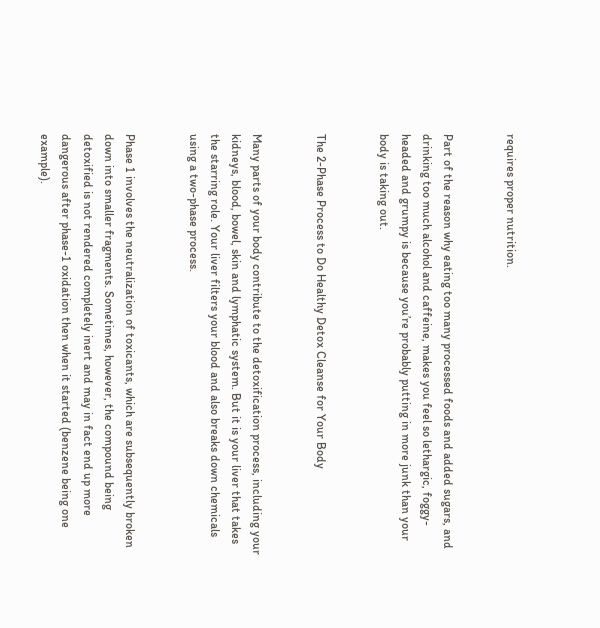requires proper nutrition.


Part of the reason why eating too many processed foods and added sugars, and drinking too much alcohol and caffeine, makes you feel so lethargic, foggy-headed and grumpy is because you’re probably putting in more junk than your body is taking out.


The 2-Phase Process to Do Healthy Detox Cleanse for Your Body


Many parts of your body contribute to the detoxification process, including your kidneys, blood, bowel, skin and lymphatic system. But it is your liver that takes the starring role. Your liver filters your blood and also breaks down chemicals using a two-phase process.


Phase 1 involves the neutralization of toxicants, which are subsequently broken down into smaller fragments. Sometimes, however, the compound being detoxified is not rendered completely inert and may in fact end up more dangerous after phase-1 oxidation then when it started (benzene being one example).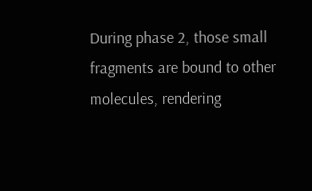During phase 2, those small fragments are bound to other molecules, rendering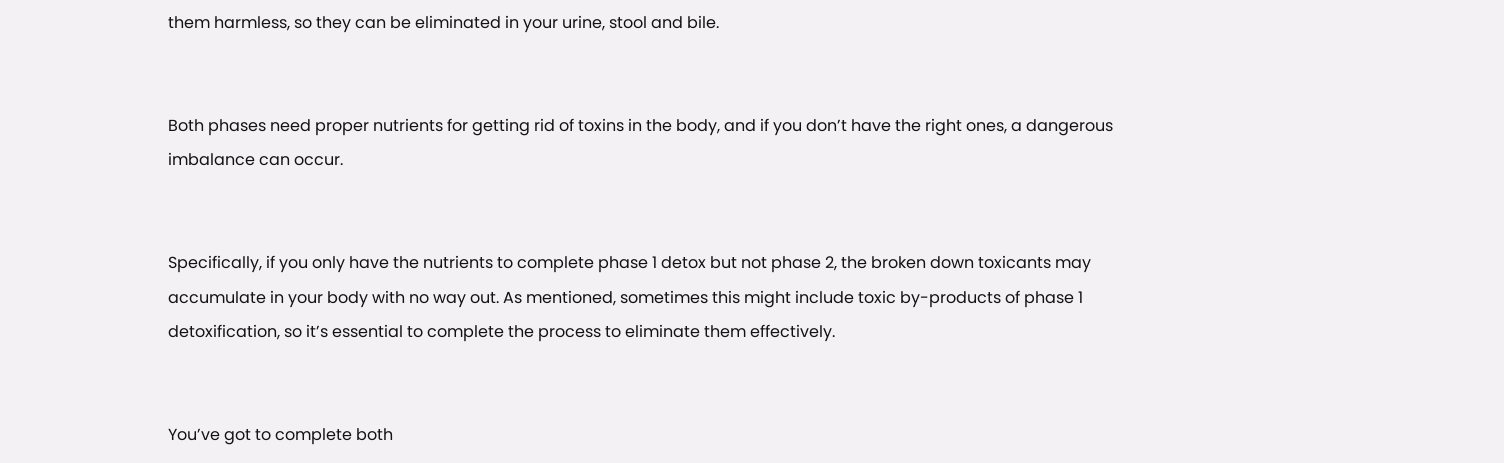them harmless, so they can be eliminated in your urine, stool and bile.


Both phases need proper nutrients for getting rid of toxins in the body, and if you don’t have the right ones, a dangerous imbalance can occur.


Specifically, if you only have the nutrients to complete phase 1 detox but not phase 2, the broken down toxicants may accumulate in your body with no way out. As mentioned, sometimes this might include toxic by-products of phase 1 detoxification, so it’s essential to complete the process to eliminate them effectively.


You’ve got to complete both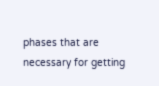phases that are necessary for getting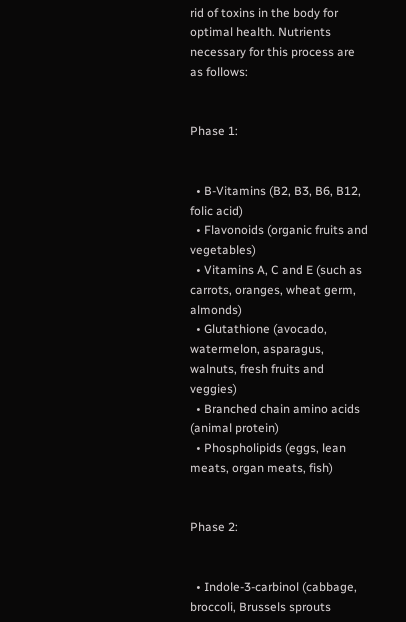rid of toxins in the body for optimal health. Nutrients necessary for this process are as follows:


Phase 1:


  • B-Vitamins (B2, B3, B6, B12, folic acid)
  • Flavonoids (organic fruits and vegetables)
  • Vitamins A, C and E (such as carrots, oranges, wheat germ, almonds)
  • Glutathione (avocado, watermelon, asparagus, walnuts, fresh fruits and veggies)
  • Branched chain amino acids (animal protein)
  • Phospholipids (eggs, lean meats, organ meats, fish)


Phase 2:


  • Indole-3-carbinol (cabbage, broccoli, Brussels sprouts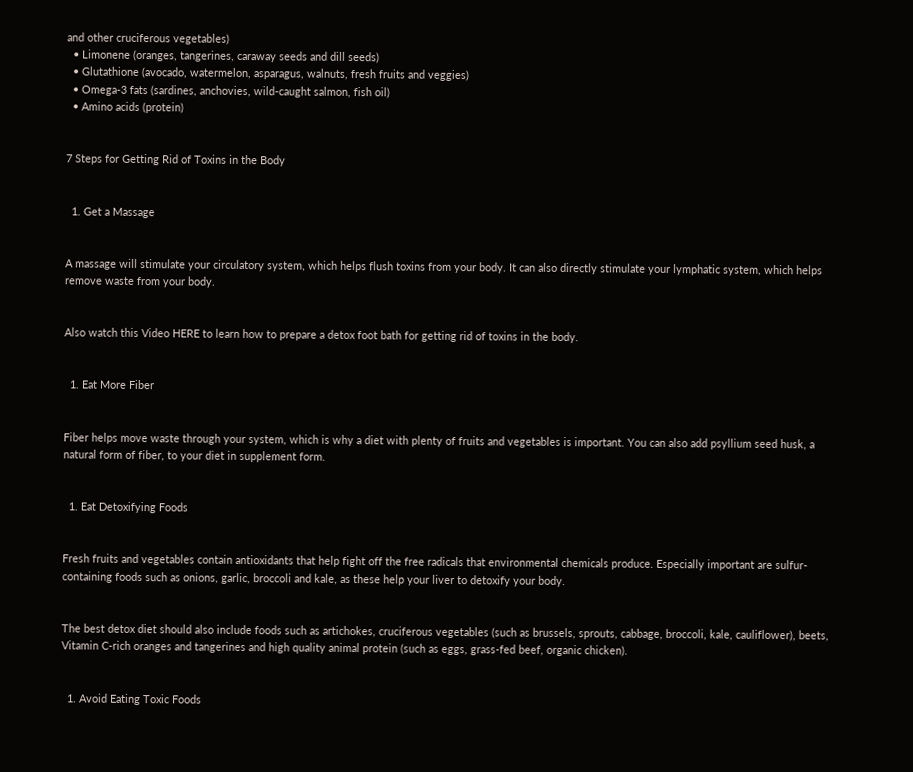and other cruciferous vegetables)
  • Limonene (oranges, tangerines, caraway seeds and dill seeds)
  • Glutathione (avocado, watermelon, asparagus, walnuts, fresh fruits and veggies)
  • Omega-3 fats (sardines, anchovies, wild-caught salmon, fish oil)
  • Amino acids (protein)


7 Steps for Getting Rid of Toxins in the Body


  1. Get a Massage


A massage will stimulate your circulatory system, which helps flush toxins from your body. It can also directly stimulate your lymphatic system, which helps remove waste from your body.


Also watch this Video HERE to learn how to prepare a detox foot bath for getting rid of toxins in the body.


  1. Eat More Fiber


Fiber helps move waste through your system, which is why a diet with plenty of fruits and vegetables is important. You can also add psyllium seed husk, a natural form of fiber, to your diet in supplement form.


  1. Eat Detoxifying Foods


Fresh fruits and vegetables contain antioxidants that help fight off the free radicals that environmental chemicals produce. Especially important are sulfur-containing foods such as onions, garlic, broccoli and kale, as these help your liver to detoxify your body.


The best detox diet should also include foods such as artichokes, cruciferous vegetables (such as brussels, sprouts, cabbage, broccoli, kale, cauliflower), beets, Vitamin C-rich oranges and tangerines and high quality animal protein (such as eggs, grass-fed beef, organic chicken).


  1. Avoid Eating Toxic Foods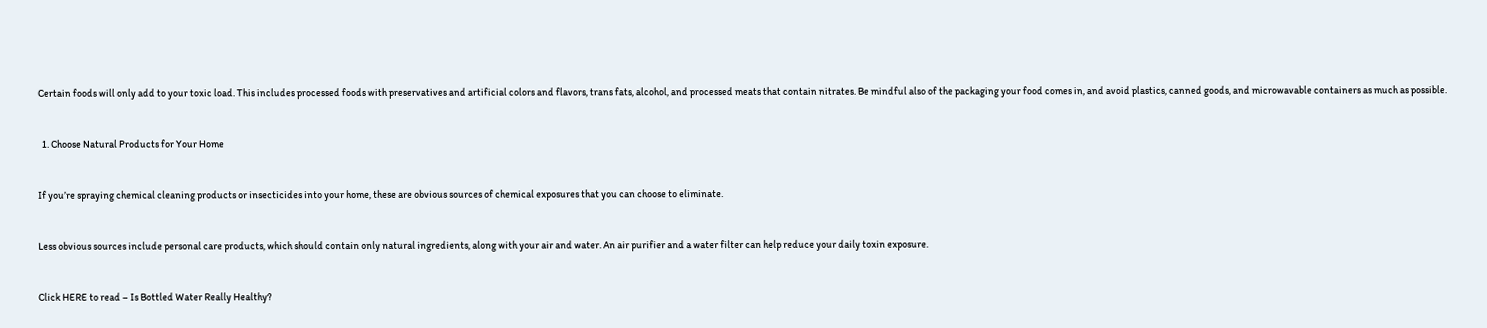Certain foods will only add to your toxic load. This includes processed foods with preservatives and artificial colors and flavors, trans fats, alcohol, and processed meats that contain nitrates. Be mindful also of the packaging your food comes in, and avoid plastics, canned goods, and microwavable containers as much as possible.


  1. Choose Natural Products for Your Home


If you’re spraying chemical cleaning products or insecticides into your home, these are obvious sources of chemical exposures that you can choose to eliminate.


Less obvious sources include personal care products, which should contain only natural ingredients, along with your air and water. An air purifier and a water filter can help reduce your daily toxin exposure.


Click HERE to read – Is Bottled Water Really Healthy?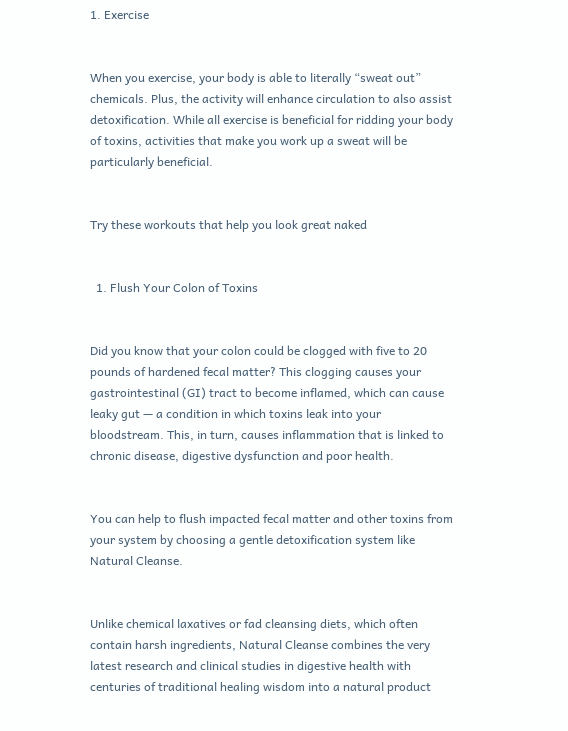1. Exercise


When you exercise, your body is able to literally “sweat out” chemicals. Plus, the activity will enhance circulation to also assist detoxification. While all exercise is beneficial for ridding your body of toxins, activities that make you work up a sweat will be particularly beneficial.


Try these workouts that help you look great naked


  1. Flush Your Colon of Toxins


Did you know that your colon could be clogged with five to 20 pounds of hardened fecal matter? This clogging causes your gastrointestinal (GI) tract to become inflamed, which can cause leaky gut — a condition in which toxins leak into your bloodstream. This, in turn, causes inflammation that is linked to chronic disease, digestive dysfunction and poor health.


You can help to flush impacted fecal matter and other toxins from your system by choosing a gentle detoxification system like Natural Cleanse.


Unlike chemical laxatives or fad cleansing diets, which often contain harsh ingredients, Natural Cleanse combines the very latest research and clinical studies in digestive health with centuries of traditional healing wisdom into a natural product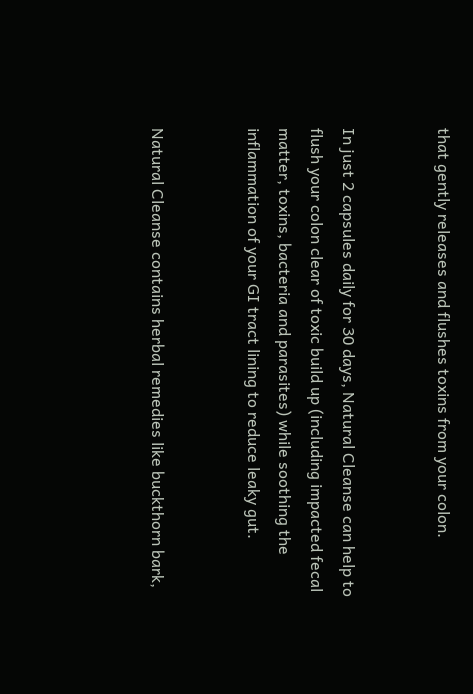that gently releases and flushes toxins from your colon.


In just 2 capsules daily for 30 days, Natural Cleanse can help to flush your colon clear of toxic build up (including impacted fecal matter, toxins, bacteria and parasites) while soothing the inflammation of your GI tract lining to reduce leaky gut.


Natural Cleanse contains herbal remedies like buckthorn bark,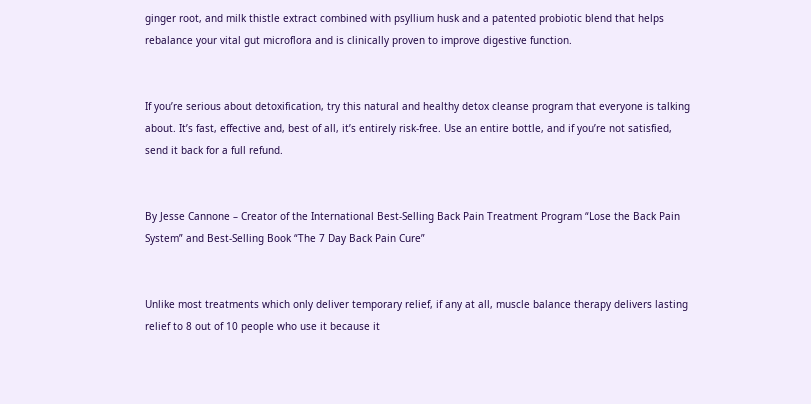ginger root, and milk thistle extract combined with psyllium husk and a patented probiotic blend that helps rebalance your vital gut microflora and is clinically proven to improve digestive function.


If you’re serious about detoxification, try this natural and healthy detox cleanse program that everyone is talking about. It’s fast, effective and, best of all, it’s entirely risk-free. Use an entire bottle, and if you’re not satisfied, send it back for a full refund.


By Jesse Cannone – Creator of the International Best-Selling Back Pain Treatment Program “Lose the Back Pain System” and Best-Selling Book “The 7 Day Back Pain Cure”


Unlike most treatments which only deliver temporary relief, if any at all, muscle balance therapy delivers lasting relief to 8 out of 10 people who use it because it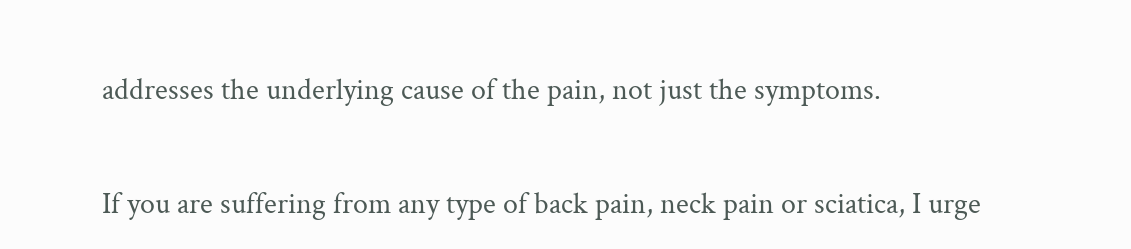addresses the underlying cause of the pain, not just the symptoms.

If you are suffering from any type of back pain, neck pain or sciatica, I urge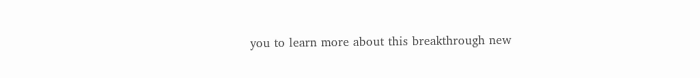you to learn more about this breakthrough new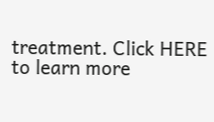treatment. Click HERE to learn more